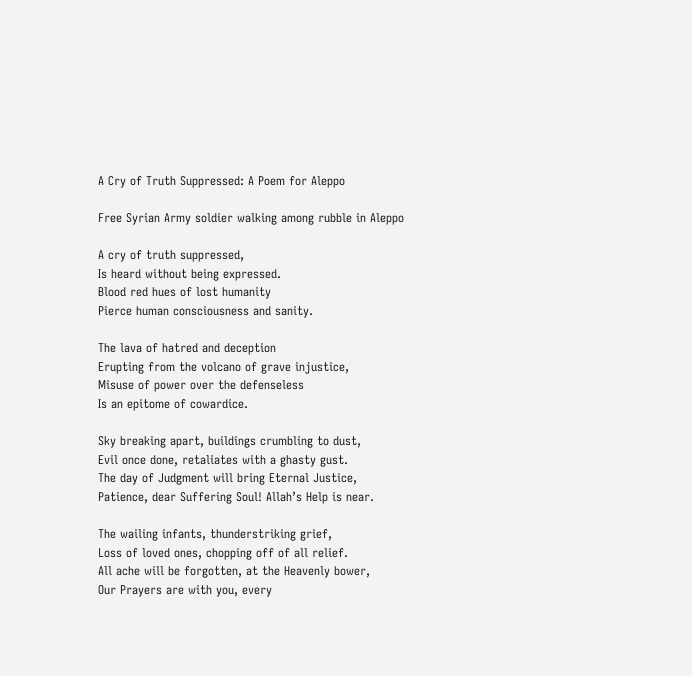A Cry of Truth Suppressed: A Poem for Aleppo

Free Syrian Army soldier walking among rubble in Aleppo

A cry of truth suppressed,
Is heard without being expressed.
Blood red hues of lost humanity
Pierce human consciousness and sanity.

The lava of hatred and deception
Erupting from the volcano of grave injustice,
Misuse of power over the defenseless
Is an epitome of cowardice.

Sky breaking apart, buildings crumbling to dust,
Evil once done, retaliates with a ghasty gust.
The day of Judgment will bring Eternal Justice,
Patience, dear Suffering Soul! Allah’s Help is near.

The wailing infants, thunderstriking grief,
Loss of loved ones, chopping off of all relief.
All ache will be forgotten, at the Heavenly bower,
Our Prayers are with you, every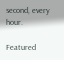second, every hour.

Featured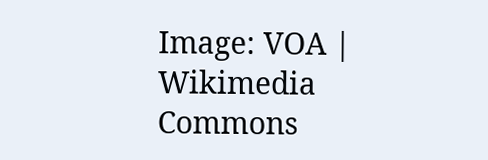Image: VOA | Wikimedia Commons